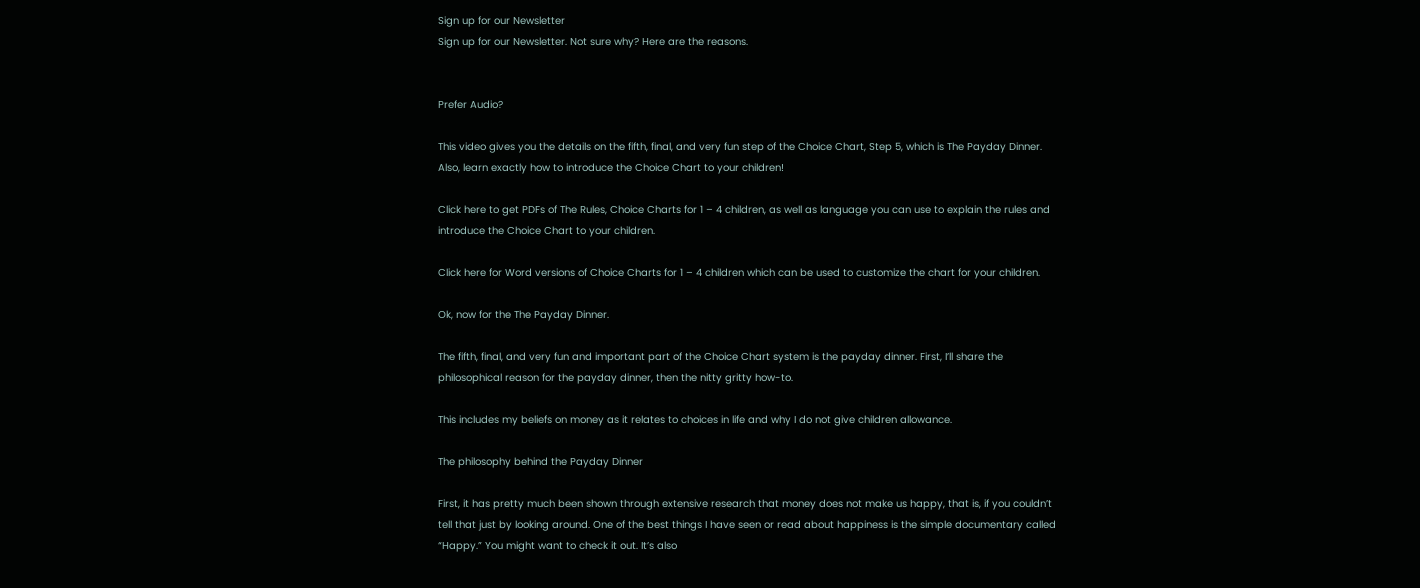Sign up for our Newsletter
Sign up for our Newsletter. Not sure why? Here are the reasons.


Prefer Audio?

This video gives you the details on the fifth, final, and very fun step of the Choice Chart, Step 5, which is The Payday Dinner. Also, learn exactly how to introduce the Choice Chart to your children!

Click here to get PDFs of The Rules, Choice Charts for 1 – 4 children, as well as language you can use to explain the rules and introduce the Choice Chart to your children.

Click here for Word versions of Choice Charts for 1 – 4 children which can be used to customize the chart for your children.

Ok, now for the The Payday Dinner.

The fifth, final, and very fun and important part of the Choice Chart system is the payday dinner. First, I’ll share the philosophical reason for the payday dinner, then the nitty gritty how-to.

This includes my beliefs on money as it relates to choices in life and why I do not give children allowance.

The philosophy behind the Payday Dinner

First, it has pretty much been shown through extensive research that money does not make us happy, that is, if you couldn’t tell that just by looking around. One of the best things I have seen or read about happiness is the simple documentary called “Happy.” You might want to check it out. It’s also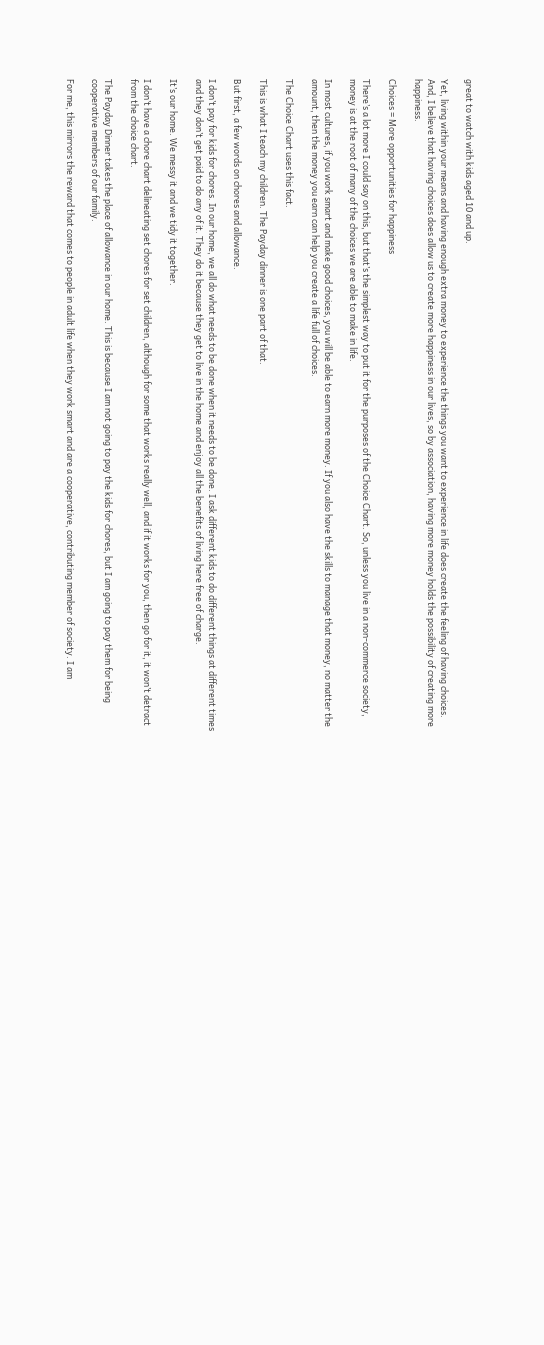great to watch with kids aged 10 and up.

Yet, living within your means and having enough extra money to experience the things you want to experience in life does create the feeling of having choices. And, I believe that having choices does allow us to create more happiness in our lives, so by association, having more money holds the possibility of creating more happiness.

Choices = More opportunities for happiness

There’s a lot more I could say on this, but that’s the simplest way to put it for the purposes of the Choice Chart. So, unless you live in a non-commerce society, money is at the root of many of the choices we are able to make in life.

In most cultures, if you work smart and make good choices, you will be able to earn more money. If you also have the skills to manage that money, no matter the amount, then the money you earn can help you create a life full of choices.

The Choice Chart uses this fact.

This is what I teach my children. The Payday dinner is one part of that.

But first, a few words on chores and allowance.

I don’t pay for kids for chores. In our home, we all do what needs to be done when it needs to be done. I ask different kids to do different things at different times and they don’t get paid to do any of it. They do it because they get to live in the home and enjoy all the benefits of living here free of charge.

It’s our home. We messy it and we tidy it together.

I don’t have a chore chart delineating set chores for set children, although for some that works really well, and if it works for you, then go for it, it won’t detract from the choice chart.

The Payday Dinner takes the place of allowance in our home. This is because I am not going to pay the kids for chores, but I am going to pay them for being cooperative members of our family.

For me, this mirrors the reward that comes to people in adult life when they work smart and are a cooperative, contributing member of society. I am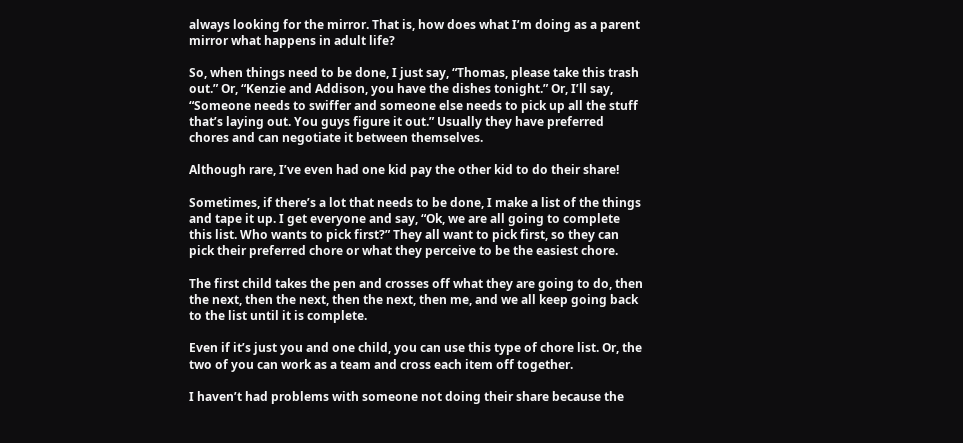always looking for the mirror. That is, how does what I’m doing as a parent mirror what happens in adult life?

So, when things need to be done, I just say, “Thomas, please take this trash out.” Or, “Kenzie and Addison, you have the dishes tonight.” Or, I’ll say, “Someone needs to swiffer and someone else needs to pick up all the stuff that’s laying out. You guys figure it out.” Usually they have preferred chores and can negotiate it between themselves.

Although rare, I’ve even had one kid pay the other kid to do their share!

Sometimes, if there’s a lot that needs to be done, I make a list of the things and tape it up. I get everyone and say, “Ok, we are all going to complete this list. Who wants to pick first?” They all want to pick first, so they can pick their preferred chore or what they perceive to be the easiest chore.

The first child takes the pen and crosses off what they are going to do, then the next, then the next, then the next, then me, and we all keep going back to the list until it is complete.

Even if it’s just you and one child, you can use this type of chore list. Or, the two of you can work as a team and cross each item off together.

I haven’t had problems with someone not doing their share because the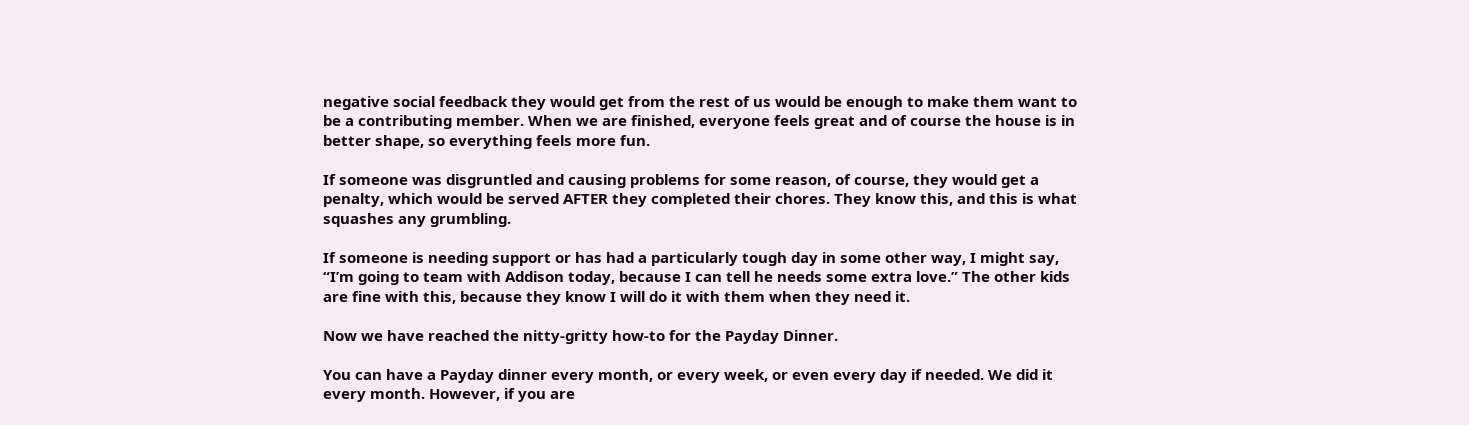negative social feedback they would get from the rest of us would be enough to make them want to be a contributing member. When we are finished, everyone feels great and of course the house is in better shape, so everything feels more fun.

If someone was disgruntled and causing problems for some reason, of course, they would get a penalty, which would be served AFTER they completed their chores. They know this, and this is what squashes any grumbling.

If someone is needing support or has had a particularly tough day in some other way, I might say, “I’m going to team with Addison today, because I can tell he needs some extra love.” The other kids are fine with this, because they know I will do it with them when they need it.

Now we have reached the nitty-gritty how-to for the Payday Dinner.

You can have a Payday dinner every month, or every week, or even every day if needed. We did it every month. However, if you are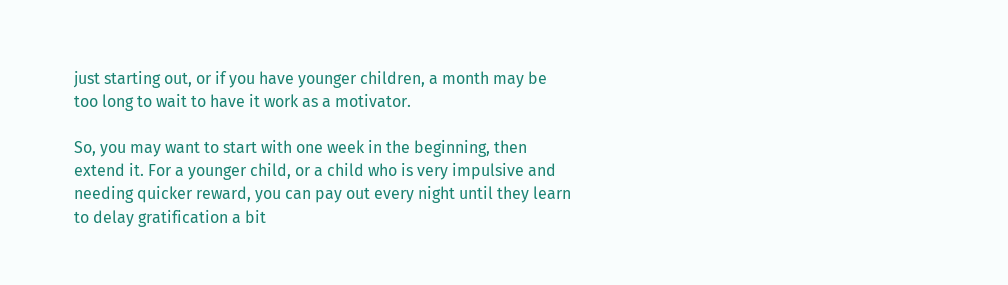just starting out, or if you have younger children, a month may be too long to wait to have it work as a motivator.

So, you may want to start with one week in the beginning, then extend it. For a younger child, or a child who is very impulsive and needing quicker reward, you can pay out every night until they learn to delay gratification a bit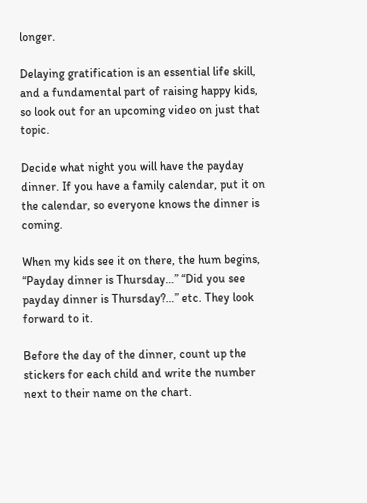longer.

Delaying gratification is an essential life skill, and a fundamental part of raising happy kids, so look out for an upcoming video on just that topic.

Decide what night you will have the payday dinner. If you have a family calendar, put it on the calendar, so everyone knows the dinner is coming.

When my kids see it on there, the hum begins, “Payday dinner is Thursday…” “Did you see payday dinner is Thursday?…” etc. They look forward to it.

Before the day of the dinner, count up the stickers for each child and write the number next to their name on the chart.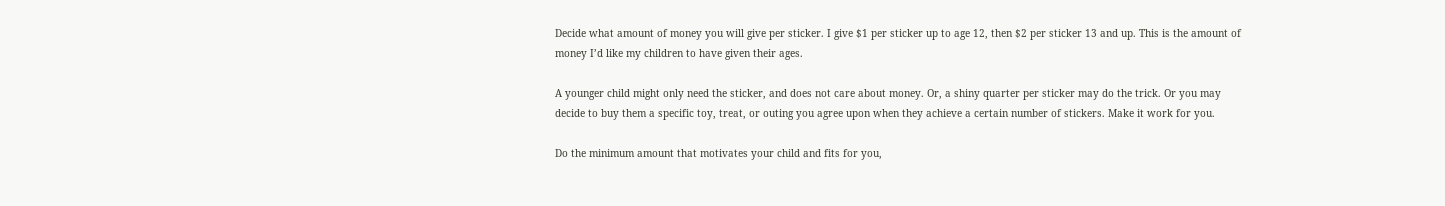Decide what amount of money you will give per sticker. I give $1 per sticker up to age 12, then $2 per sticker 13 and up. This is the amount of money I’d like my children to have given their ages.

A younger child might only need the sticker, and does not care about money. Or, a shiny quarter per sticker may do the trick. Or you may decide to buy them a specific toy, treat, or outing you agree upon when they achieve a certain number of stickers. Make it work for you.

Do the minimum amount that motivates your child and fits for you,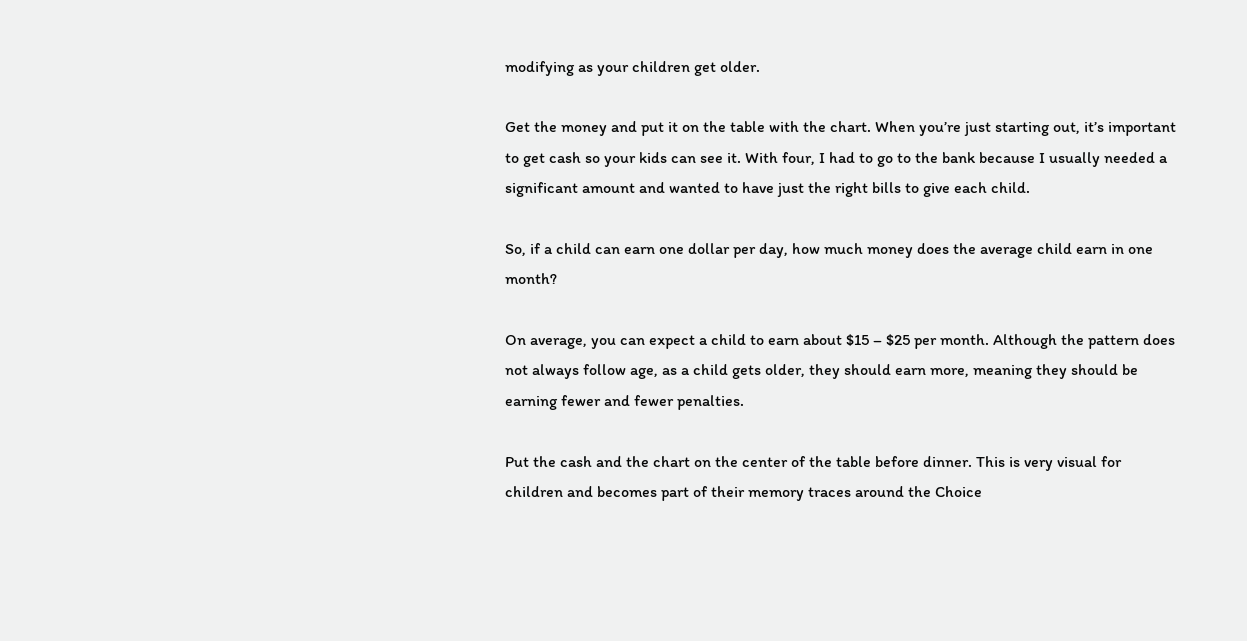modifying as your children get older.

Get the money and put it on the table with the chart. When you’re just starting out, it’s important to get cash so your kids can see it. With four, I had to go to the bank because I usually needed a significant amount and wanted to have just the right bills to give each child.

So, if a child can earn one dollar per day, how much money does the average child earn in one month?

On average, you can expect a child to earn about $15 – $25 per month. Although the pattern does not always follow age, as a child gets older, they should earn more, meaning they should be earning fewer and fewer penalties.

Put the cash and the chart on the center of the table before dinner. This is very visual for children and becomes part of their memory traces around the Choice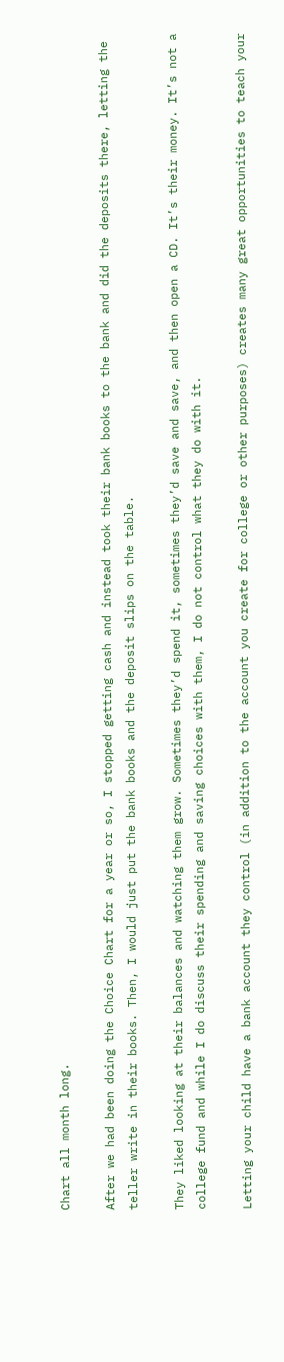Chart all month long.

After we had been doing the Choice Chart for a year or so, I stopped getting cash and instead took their bank books to the bank and did the deposits there, letting the teller write in their books. Then, I would just put the bank books and the deposit slips on the table.

They liked looking at their balances and watching them grow. Sometimes they’d spend it, sometimes they’d save and save, and then open a CD. It’s their money. It’s not a college fund and while I do discuss their spending and saving choices with them, I do not control what they do with it.

Letting your child have a bank account they control (in addition to the account you create for college or other purposes) creates many great opportunities to teach your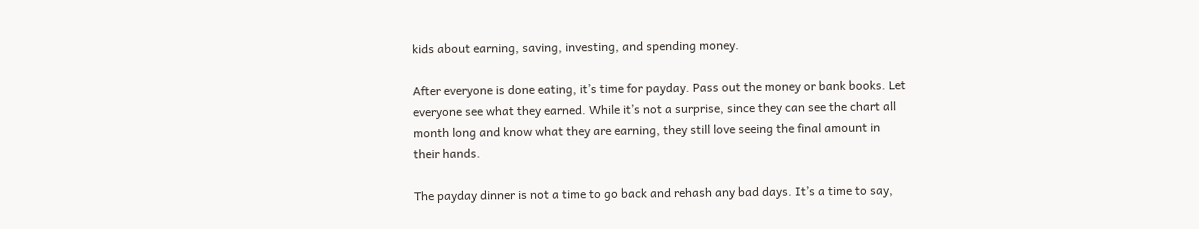kids about earning, saving, investing, and spending money.

After everyone is done eating, it’s time for payday. Pass out the money or bank books. Let everyone see what they earned. While it’s not a surprise, since they can see the chart all month long and know what they are earning, they still love seeing the final amount in their hands.

The payday dinner is not a time to go back and rehash any bad days. It’s a time to say,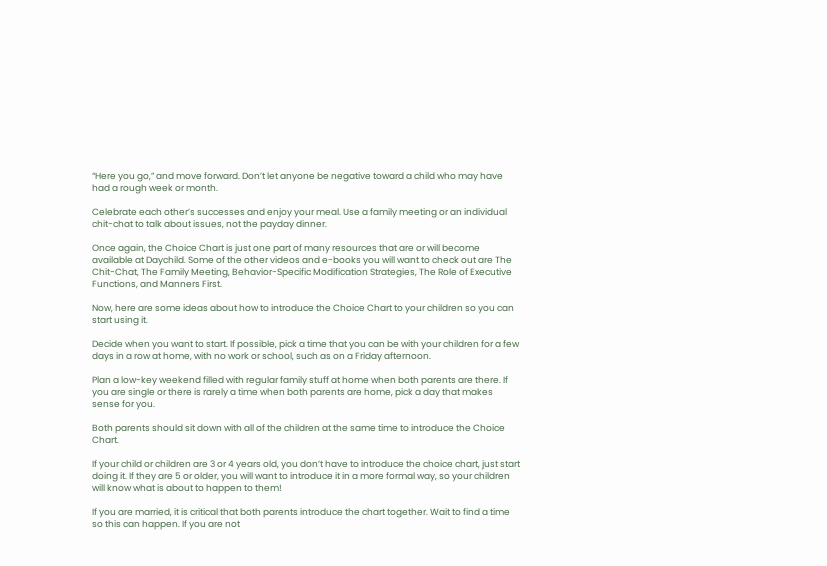“Here you go,” and move forward. Don’t let anyone be negative toward a child who may have had a rough week or month.

Celebrate each other’s successes and enjoy your meal. Use a family meeting or an individual chit-chat to talk about issues, not the payday dinner.

Once again, the Choice Chart is just one part of many resources that are or will become available at Daychild. Some of the other videos and e-books you will want to check out are The Chit-Chat, The Family Meeting, Behavior-Specific Modification Strategies, The Role of Executive Functions, and Manners First.

Now, here are some ideas about how to introduce the Choice Chart to your children so you can start using it.

Decide when you want to start. If possible, pick a time that you can be with your children for a few days in a row at home, with no work or school, such as on a Friday afternoon.

Plan a low-key weekend filled with regular family stuff at home when both parents are there. If you are single or there is rarely a time when both parents are home, pick a day that makes sense for you.

Both parents should sit down with all of the children at the same time to introduce the Choice Chart.

If your child or children are 3 or 4 years old, you don’t have to introduce the choice chart, just start doing it. If they are 5 or older, you will want to introduce it in a more formal way, so your children will know what is about to happen to them!

If you are married, it is critical that both parents introduce the chart together. Wait to find a time so this can happen. If you are not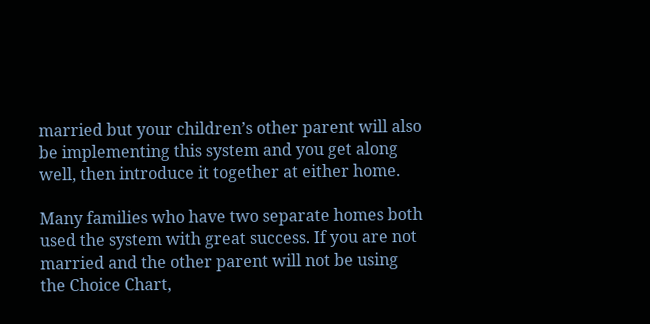married but your children’s other parent will also be implementing this system and you get along well, then introduce it together at either home.

Many families who have two separate homes both used the system with great success. If you are not married and the other parent will not be using the Choice Chart,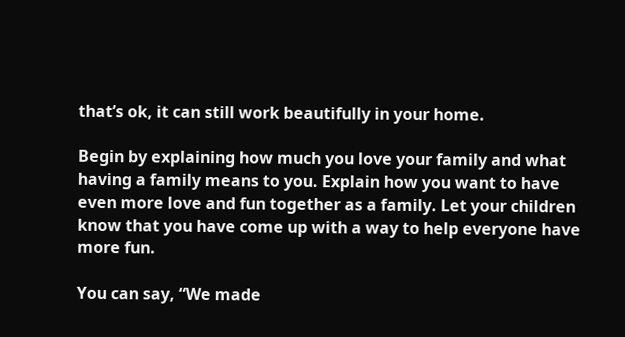that’s ok, it can still work beautifully in your home.

Begin by explaining how much you love your family and what having a family means to you. Explain how you want to have even more love and fun together as a family. Let your children know that you have come up with a way to help everyone have more fun.

You can say, “We made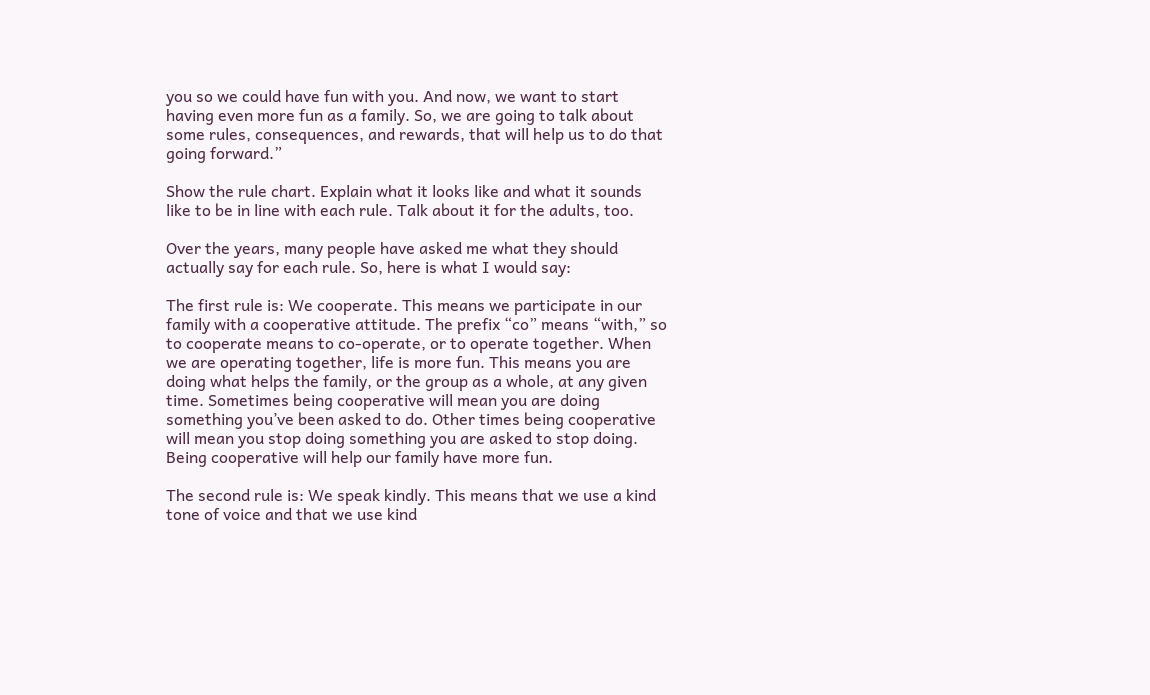you so we could have fun with you. And now, we want to start having even more fun as a family. So, we are going to talk about some rules, consequences, and rewards, that will help us to do that going forward.”

Show the rule chart. Explain what it looks like and what it sounds like to be in line with each rule. Talk about it for the adults, too.

Over the years, many people have asked me what they should actually say for each rule. So, here is what I would say:

The first rule is: We cooperate. This means we participate in our family with a cooperative attitude. The prefix “co” means “with,” so to cooperate means to co-operate, or to operate together. When we are operating together, life is more fun. This means you are doing what helps the family, or the group as a whole, at any given time. Sometimes being cooperative will mean you are doing something you’ve been asked to do. Other times being cooperative will mean you stop doing something you are asked to stop doing. Being cooperative will help our family have more fun.

The second rule is: We speak kindly. This means that we use a kind tone of voice and that we use kind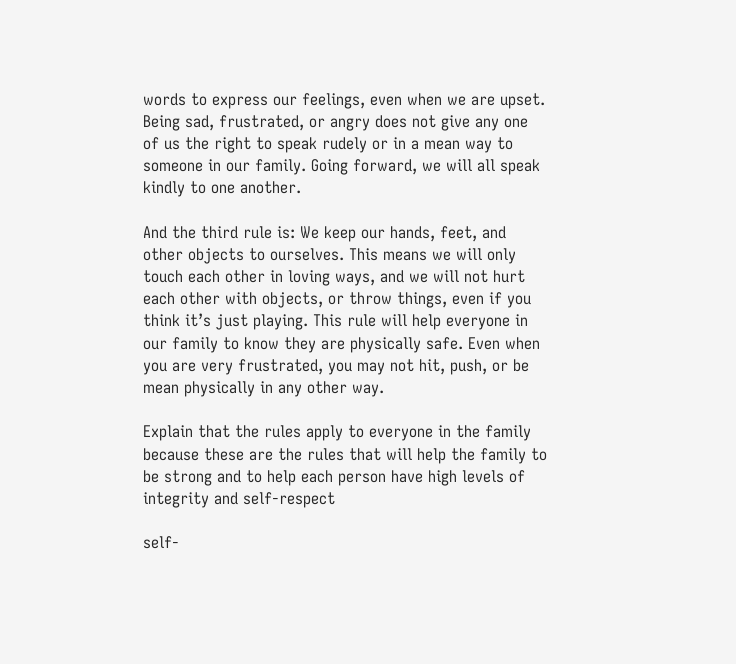words to express our feelings, even when we are upset. Being sad, frustrated, or angry does not give any one of us the right to speak rudely or in a mean way to someone in our family. Going forward, we will all speak kindly to one another.

And the third rule is: We keep our hands, feet, and other objects to ourselves. This means we will only touch each other in loving ways, and we will not hurt each other with objects, or throw things, even if you think it’s just playing. This rule will help everyone in our family to know they are physically safe. Even when you are very frustrated, you may not hit, push, or be mean physically in any other way.

Explain that the rules apply to everyone in the family because these are the rules that will help the family to be strong and to help each person have high levels of integrity and self-respect

self-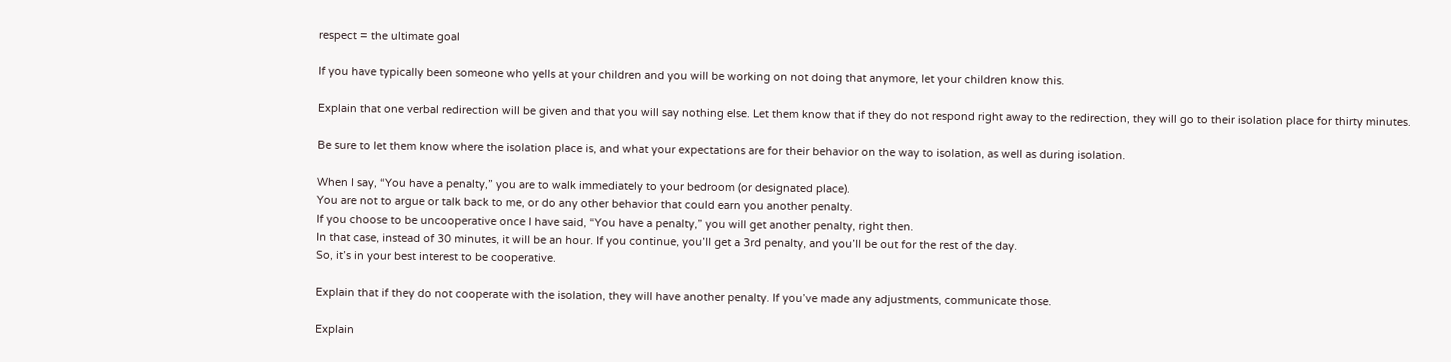respect = the ultimate goal

If you have typically been someone who yells at your children and you will be working on not doing that anymore, let your children know this.

Explain that one verbal redirection will be given and that you will say nothing else. Let them know that if they do not respond right away to the redirection, they will go to their isolation place for thirty minutes.

Be sure to let them know where the isolation place is, and what your expectations are for their behavior on the way to isolation, as well as during isolation.

When I say, “You have a penalty,” you are to walk immediately to your bedroom (or designated place).
You are not to argue or talk back to me, or do any other behavior that could earn you another penalty.
If you choose to be uncooperative once I have said, “You have a penalty,” you will get another penalty, right then.
In that case, instead of 30 minutes, it will be an hour. If you continue, you’ll get a 3rd penalty, and you’ll be out for the rest of the day.
So, it’s in your best interest to be cooperative.

Explain that if they do not cooperate with the isolation, they will have another penalty. If you’ve made any adjustments, communicate those.

Explain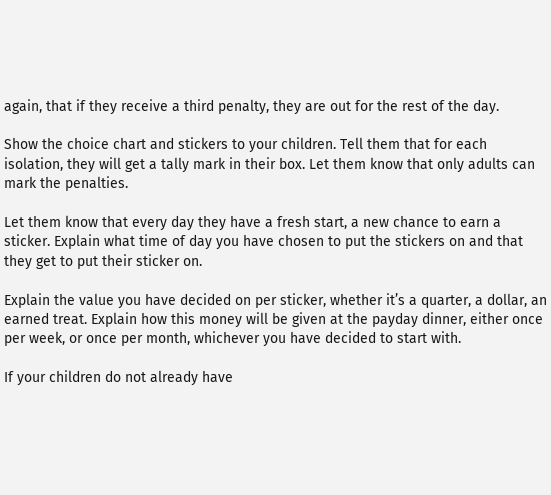again, that if they receive a third penalty, they are out for the rest of the day.

Show the choice chart and stickers to your children. Tell them that for each isolation, they will get a tally mark in their box. Let them know that only adults can mark the penalties.

Let them know that every day they have a fresh start, a new chance to earn a sticker. Explain what time of day you have chosen to put the stickers on and that they get to put their sticker on.

Explain the value you have decided on per sticker, whether it’s a quarter, a dollar, an earned treat. Explain how this money will be given at the payday dinner, either once per week, or once per month, whichever you have decided to start with.

If your children do not already have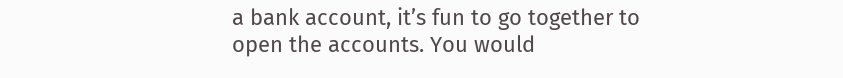a bank account, it’s fun to go together to open the accounts. You would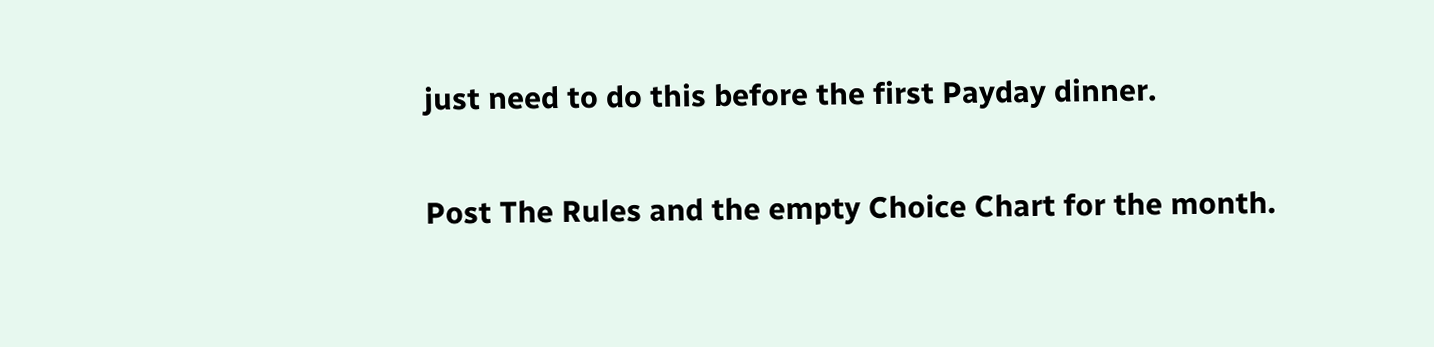just need to do this before the first Payday dinner.

Post The Rules and the empty Choice Chart for the month.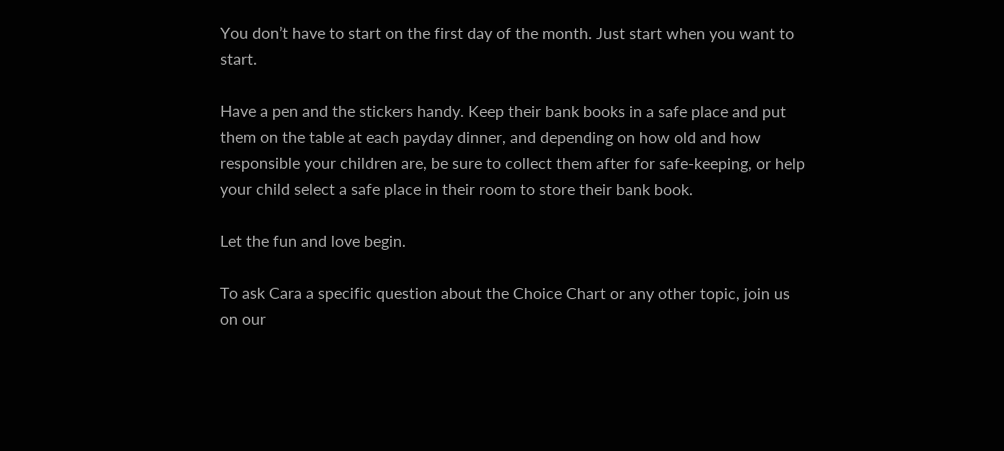You don’t have to start on the first day of the month. Just start when you want to start.

Have a pen and the stickers handy. Keep their bank books in a safe place and put them on the table at each payday dinner, and depending on how old and how responsible your children are, be sure to collect them after for safe-keeping, or help your child select a safe place in their room to store their bank book.

Let the fun and love begin.

To ask Cara a specific question about the Choice Chart or any other topic, join us on our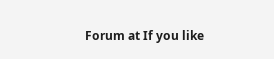Forum at If you like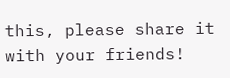this, please share it with your friends!